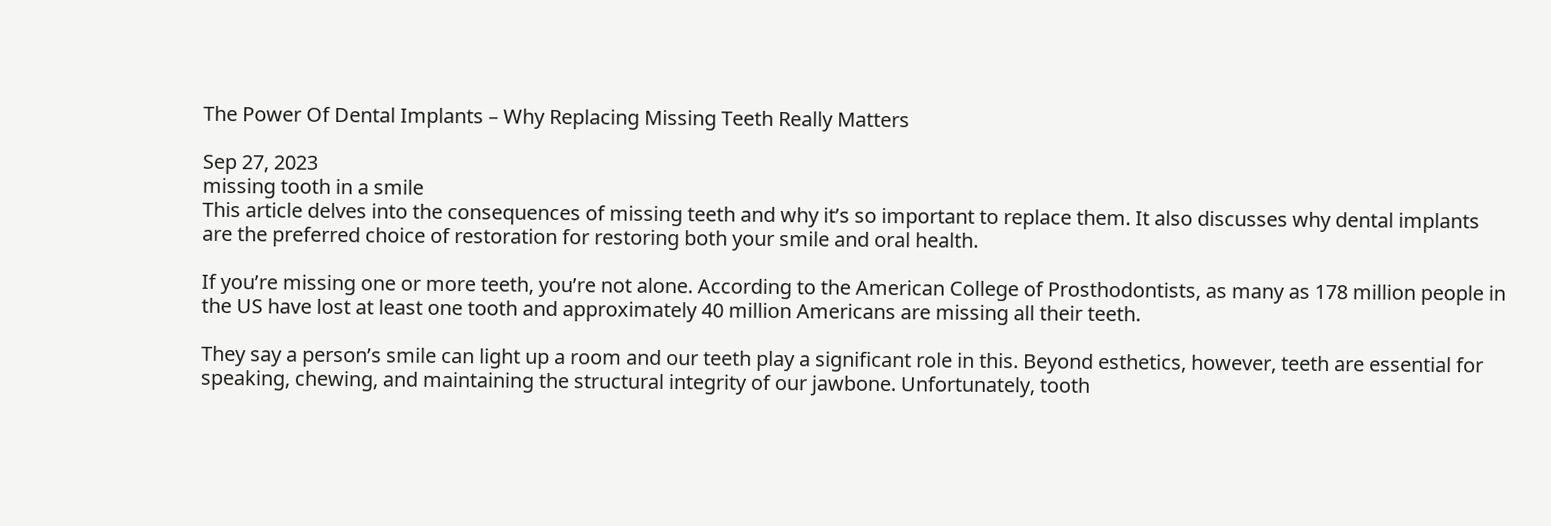The Power Of Dental Implants – Why Replacing Missing Teeth Really Matters

Sep 27, 2023
missing tooth in a smile
This article delves into the consequences of missing teeth and why it’s so important to replace them. It also discusses why dental implants are the preferred choice of restoration for restoring both your smile and oral health.

If you’re missing one or more teeth, you’re not alone. According to the American College of Prosthodontists, as many as 178 million people in the US have lost at least one tooth and approximately 40 million Americans are missing all their teeth.

They say a person’s smile can light up a room and our teeth play a significant role in this. Beyond esthetics, however, teeth are essential for speaking, chewing, and maintaining the structural integrity of our jawbone. Unfortunately, tooth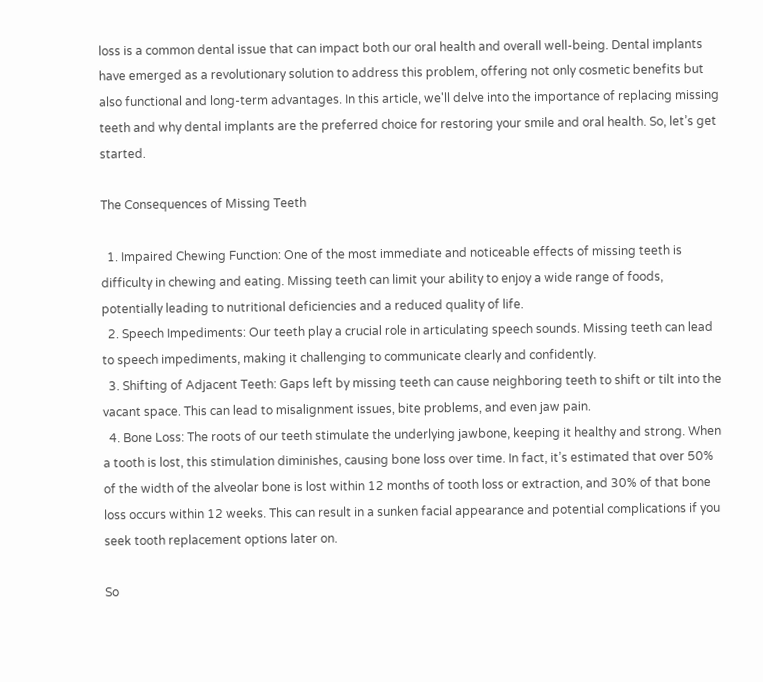loss is a common dental issue that can impact both our oral health and overall well-being. Dental implants have emerged as a revolutionary solution to address this problem, offering not only cosmetic benefits but also functional and long-term advantages. In this article, we'll delve into the importance of replacing missing teeth and why dental implants are the preferred choice for restoring your smile and oral health. So, let’s get started.

The Consequences of Missing Teeth

  1. Impaired Chewing Function: One of the most immediate and noticeable effects of missing teeth is difficulty in chewing and eating. Missing teeth can limit your ability to enjoy a wide range of foods, potentially leading to nutritional deficiencies and a reduced quality of life.
  2. Speech Impediments: Our teeth play a crucial role in articulating speech sounds. Missing teeth can lead to speech impediments, making it challenging to communicate clearly and confidently.
  3. Shifting of Adjacent Teeth: Gaps left by missing teeth can cause neighboring teeth to shift or tilt into the vacant space. This can lead to misalignment issues, bite problems, and even jaw pain.
  4. Bone Loss: The roots of our teeth stimulate the underlying jawbone, keeping it healthy and strong. When a tooth is lost, this stimulation diminishes, causing bone loss over time. In fact, it’s estimated that over 50% of the width of the alveolar bone is lost within 12 months of tooth loss or extraction, and 30% of that bone loss occurs within 12 weeks. This can result in a sunken facial appearance and potential complications if you seek tooth replacement options later on.

So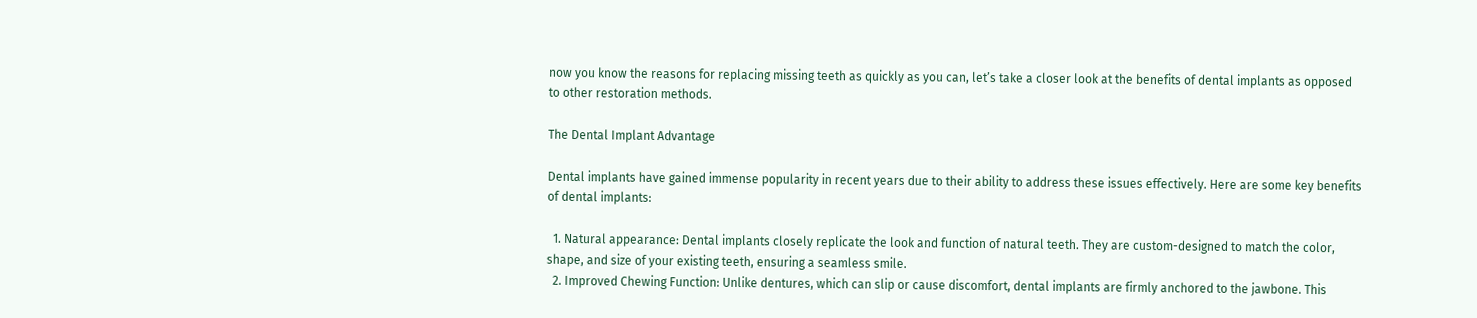now you know the reasons for replacing missing teeth as quickly as you can, let’s take a closer look at the benefits of dental implants as opposed to other restoration methods.

The Dental Implant Advantage

Dental implants have gained immense popularity in recent years due to their ability to address these issues effectively. Here are some key benefits of dental implants:

  1. Natural appearance: Dental implants closely replicate the look and function of natural teeth. They are custom-designed to match the color, shape, and size of your existing teeth, ensuring a seamless smile.
  2. Improved Chewing Function: Unlike dentures, which can slip or cause discomfort, dental implants are firmly anchored to the jawbone. This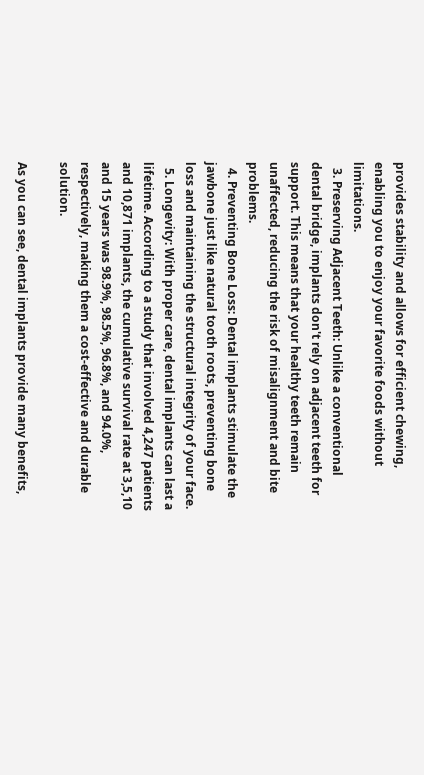provides stability and allows for efficient chewing, enabling you to enjoy your favorite foods without limitations.
  3. Preserving Adjacent Teeth: Unlike a conventional dental bridge, implants don't rely on adjacent teeth for support. This means that your healthy teeth remain unaffected, reducing the risk of misalignment and bite problems.
  4. Preventing Bone Loss: Dental implants stimulate the jawbone just like natural tooth roots, preventing bone loss and maintaining the structural integrity of your face.
  5. Longevity: With proper care, dental implants can last a lifetime. According to a study that involved 4,247 patients and 10,871 implants, the cumulative survival rate at 3,5,10 and 15 years was 98.9%, 98.5%, 96.8%, and 94.0%, respectively, making them a cost-effective and durable solution.

As you can see, dental implants provide many benefits,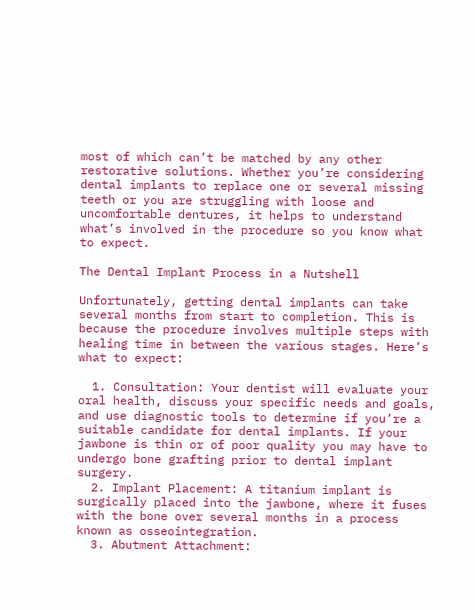most of which can’t be matched by any other restorative solutions. Whether you’re considering dental implants to replace one or several missing teeth or you are struggling with loose and uncomfortable dentures, it helps to understand what’s involved in the procedure so you know what to expect.

The Dental Implant Process in a Nutshell

Unfortunately, getting dental implants can take several months from start to completion. This is because the procedure involves multiple steps with healing time in between the various stages. Here’s what to expect:

  1. Consultation: Your dentist will evaluate your oral health, discuss your specific needs and goals, and use diagnostic tools to determine if you’re a suitable candidate for dental implants. If your jawbone is thin or of poor quality you may have to undergo bone grafting prior to dental implant surgery.
  2. Implant Placement: A titanium implant is surgically placed into the jawbone, where it fuses with the bone over several months in a process known as osseointegration.
  3. Abutment Attachment: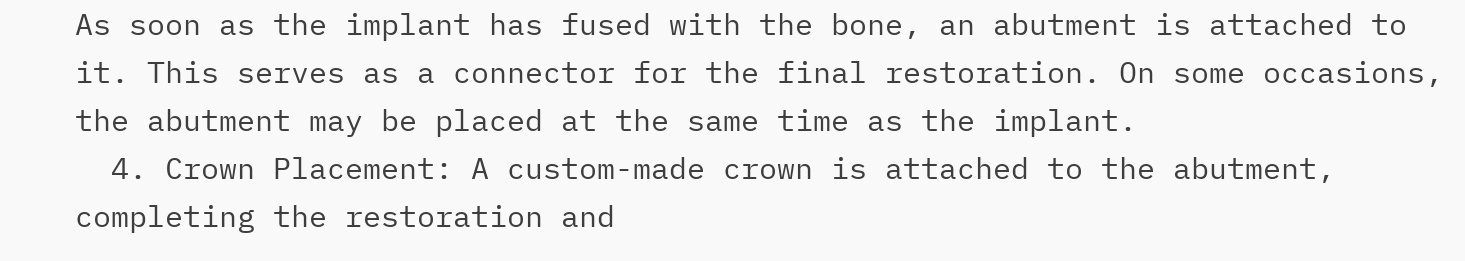As soon as the implant has fused with the bone, an abutment is attached to it. This serves as a connector for the final restoration. On some occasions, the abutment may be placed at the same time as the implant.
  4. Crown Placement: A custom-made crown is attached to the abutment, completing the restoration and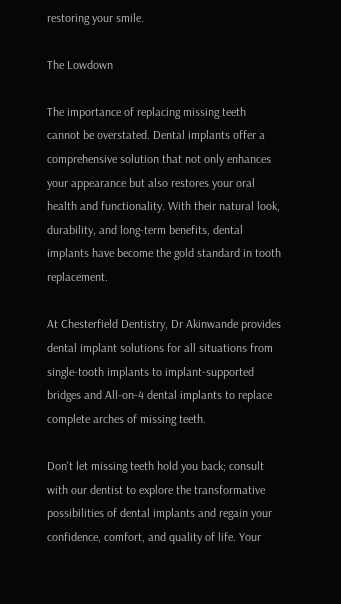restoring your smile.

The Lowdown

The importance of replacing missing teeth cannot be overstated. Dental implants offer a comprehensive solution that not only enhances your appearance but also restores your oral health and functionality. With their natural look, durability, and long-term benefits, dental implants have become the gold standard in tooth replacement.

At Chesterfield Dentistry, Dr Akinwande provides dental implant solutions for all situations from single-tooth implants to implant-supported bridges and All-on-4 dental implants to replace complete arches of missing teeth.

Don't let missing teeth hold you back; consult with our dentist to explore the transformative possibilities of dental implants and regain your confidence, comfort, and quality of life. Your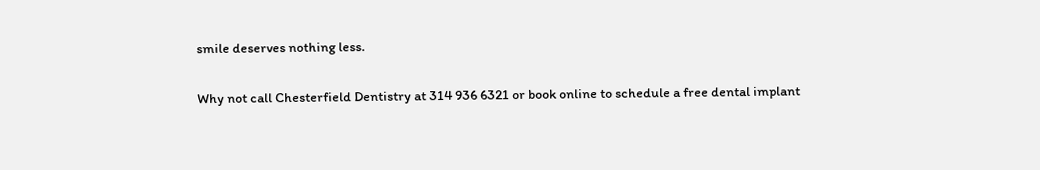smile deserves nothing less.

Why not call Chesterfield Dentistry at 314 936 6321 or book online to schedule a free dental implant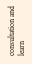consultation and learn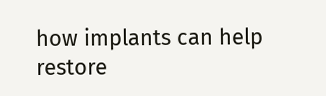how implants can help restore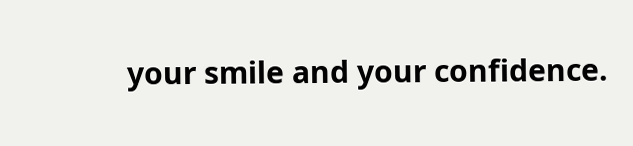your smile and your confidence.